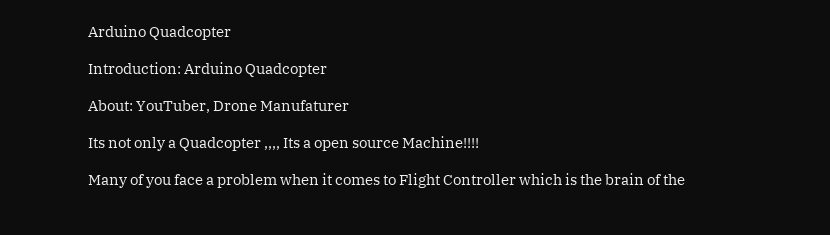Arduino Quadcopter

Introduction: Arduino Quadcopter

About: YouTuber, Drone Manufaturer

Its not only a Quadcopter ,,,, Its a open source Machine!!!!

Many of you face a problem when it comes to Flight Controller which is the brain of the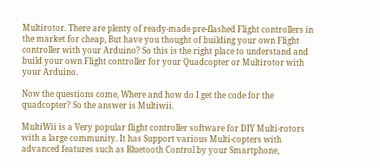Multirotor. There are plenty of ready-made pre-flashed Flight controllers in the market for cheap, But have you thought of building your own Flight controller with your Arduino? So this is the right place to understand and build your own Flight controller for your Quadcopter or Multirotor with your Arduino.

Now the questions come, Where and how do I get the code for the quadcopter? So the answer is Multiwii.

MultiWii is a Very popular flight controller software for DIY Multi-rotors with a large community. It has Support various Multi-copters with advanced features such as Bluetooth Control by your Smartphone,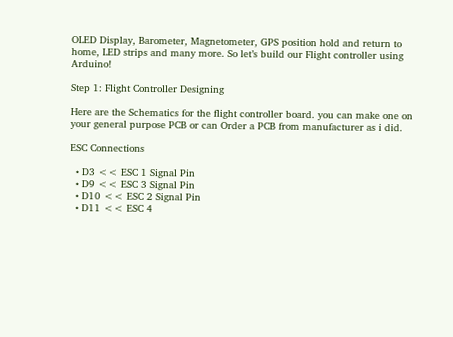OLED Display, Barometer, Magnetometer, GPS position hold and return to home, LED strips and many more. So let’s build our Flight controller using Arduino!

Step 1: Flight Controller Designing

Here are the Schematics for the flight controller board. you can make one on your general purpose PCB or can Order a PCB from manufacturer as i did.

ESC Connections

  • D3 << ESC 1 Signal Pin
  • D9 << ESC 3 Signal Pin
  • D10 << ESC 2 Signal Pin
  • D11 << ESC 4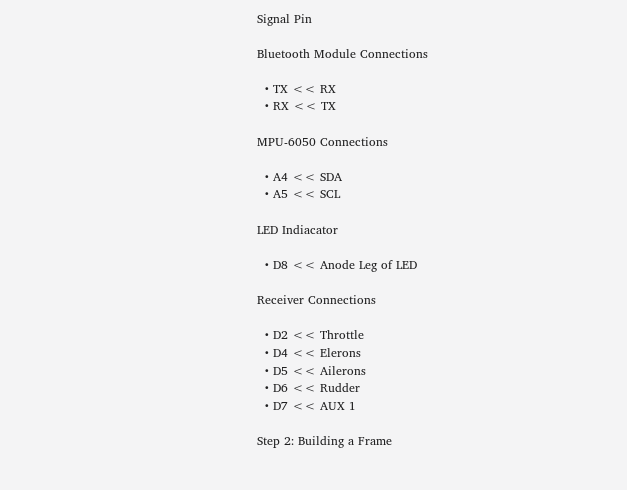Signal Pin

Bluetooth Module Connections

  • TX << RX
  • RX << TX

MPU-6050 Connections

  • A4 << SDA
  • A5 << SCL

LED Indiacator

  • D8 << Anode Leg of LED

Receiver Connections

  • D2 << Throttle
  • D4 << Elerons
  • D5 << Ailerons
  • D6 << Rudder
  • D7 << AUX 1

Step 2: Building a Frame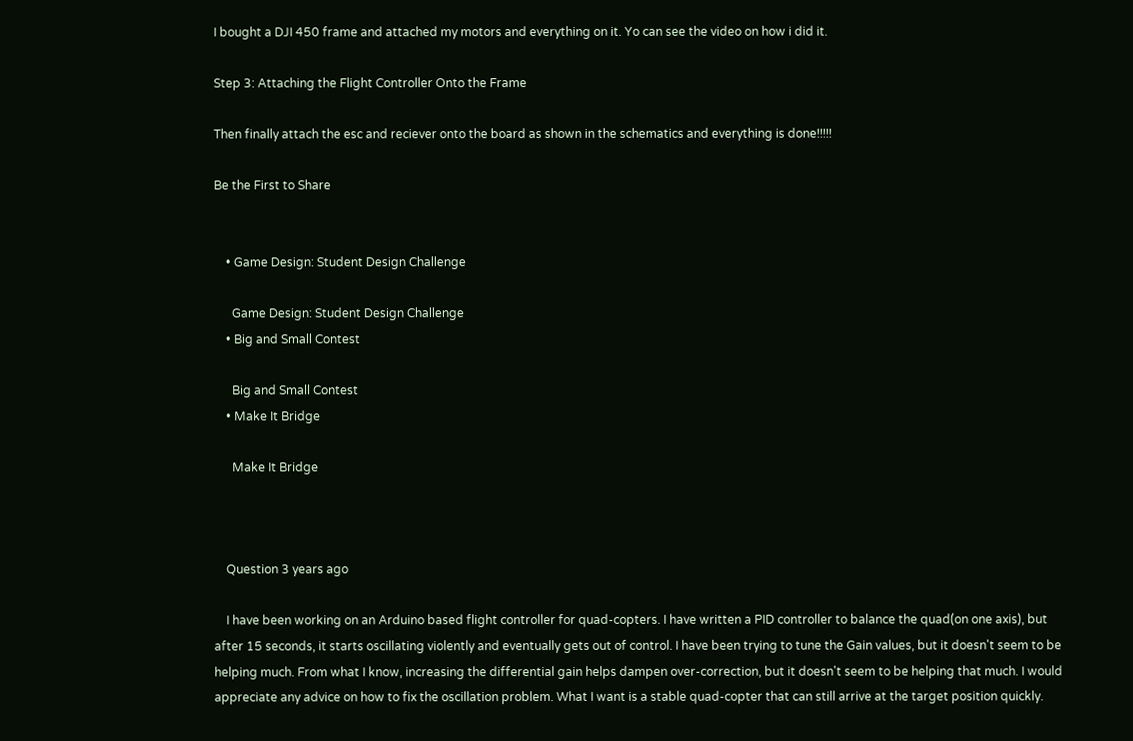I bought a DJI 450 frame and attached my motors and everything on it. Yo can see the video on how i did it.

Step 3: Attaching the Flight Controller Onto the Frame

Then finally attach the esc and reciever onto the board as shown in the schematics and everything is done!!!!!

Be the First to Share


    • Game Design: Student Design Challenge

      Game Design: Student Design Challenge
    • Big and Small Contest

      Big and Small Contest
    • Make It Bridge

      Make It Bridge



    Question 3 years ago

    I have been working on an Arduino based flight controller for quad-copters. I have written a PID controller to balance the quad(on one axis), but after 15 seconds, it starts oscillating violently and eventually gets out of control. I have been trying to tune the Gain values, but it doesn't seem to be helping much. From what I know, increasing the differential gain helps dampen over-correction, but it doesn't seem to be helping that much. I would appreciate any advice on how to fix the oscillation problem. What I want is a stable quad-copter that can still arrive at the target position quickly.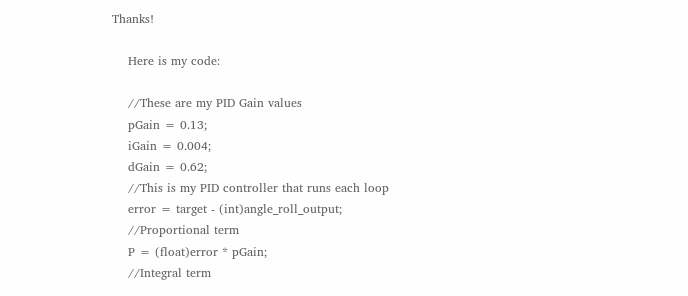Thanks!

    Here is my code:

    //These are my PID Gain values
    pGain = 0.13;
    iGain = 0.004;
    dGain = 0.62;
    //This is my PID controller that runs each loop
    error = target - (int)angle_roll_output;
    //Proportional term
    P = (float)error * pGain;
    //Integral term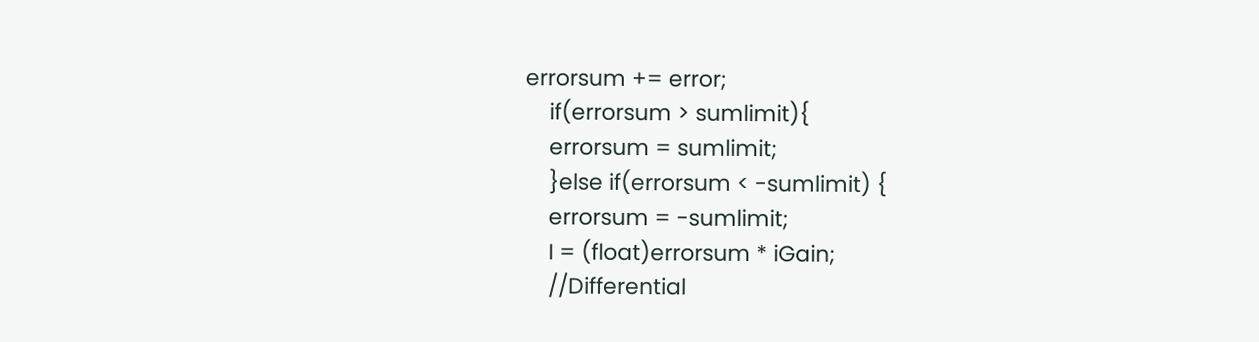errorsum += error;
    if(errorsum > sumlimit){
    errorsum = sumlimit;
    }else if(errorsum < -sumlimit) {
    errorsum = -sumlimit;
    I = (float)errorsum * iGain;
    //Differential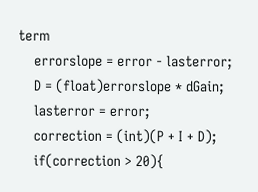term
    errorslope = error - lasterror;
    D = (float)errorslope * dGain;
    lasterror = error;
    correction = (int)(P + I + D);
    if(correction > 20){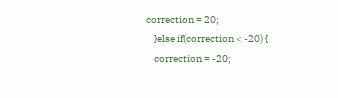correction = 20;
    }else if(correction < -20) {
    correction = -20;